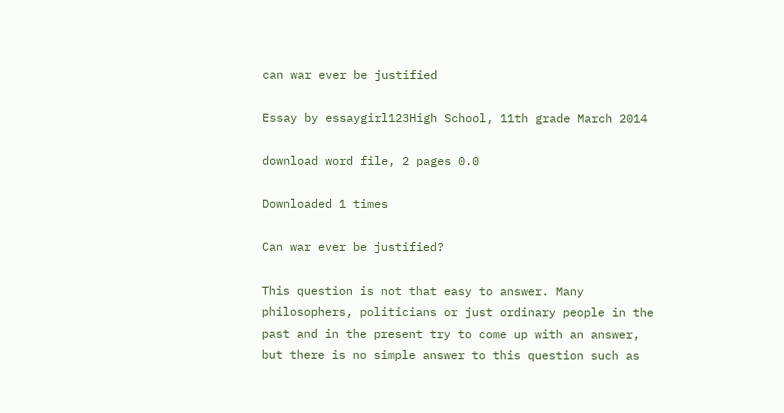can war ever be justified

Essay by essaygirl123High School, 11th grade March 2014

download word file, 2 pages 0.0

Downloaded 1 times

Can war ever be justified?

This question is not that easy to answer. Many philosophers, politicians or just ordinary people in the past and in the present try to come up with an answer, but there is no simple answer to this question such as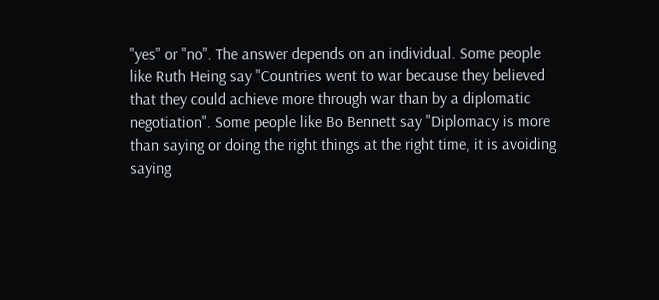"yes" or "no". The answer depends on an individual. Some people like Ruth Heing say "Countries went to war because they believed that they could achieve more through war than by a diplomatic negotiation". Some people like Bo Bennett say "Diplomacy is more than saying or doing the right things at the right time, it is avoiding saying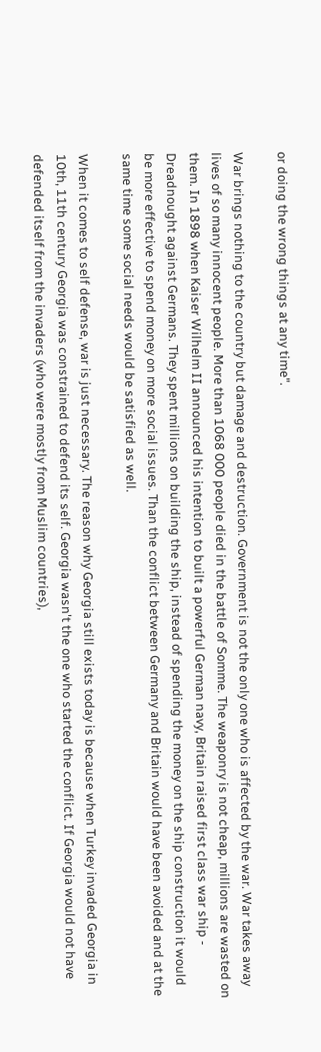or doing the wrong things at any time".

War brings nothing to the country but damage and destruction. Government is not the only one who is affected by the war. War takes away lives of so many innocent people. More than 1068 000 people died in the battle of Somme. The weaponry is not cheap, millions are wasted on them. In 1898 when Kaiser Wilhelm II announced his intention to built a powerful German navy, Britain raised first class war ship - Dreadnought against Germans. They spent millions on building the ship, instead of spending the money on the ship construction it would be more effective to spend money on more social issues. Than the conflict between Germany and Britain would have been avoided and at the same time some social needs would be satisfied as well.

When it comes to self defense, war is just necessary. The reason why Georgia still exists today is because when Turkey invaded Georgia in 10th, 11th century Georgia was constrained to defend its self. Georgia wasn't the one who started the conflict. If Georgia would not have defended itself from the invaders (who were mostly from Muslim countries),